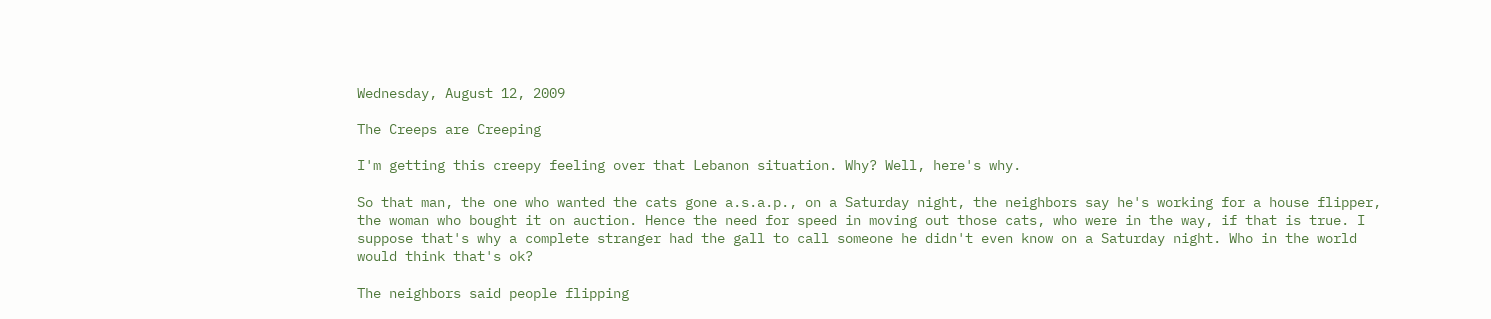Wednesday, August 12, 2009

The Creeps are Creeping

I'm getting this creepy feeling over that Lebanon situation. Why? Well, here's why.

So that man, the one who wanted the cats gone a.s.a.p., on a Saturday night, the neighbors say he's working for a house flipper, the woman who bought it on auction. Hence the need for speed in moving out those cats, who were in the way, if that is true. I suppose that's why a complete stranger had the gall to call someone he didn't even know on a Saturday night. Who in the world would think that's ok?

The neighbors said people flipping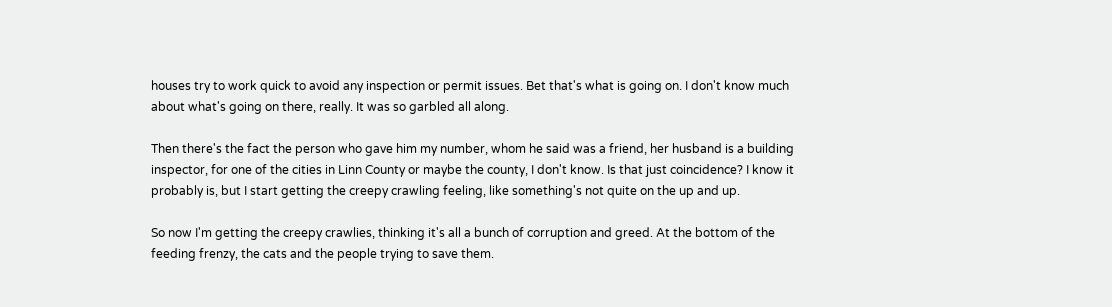houses try to work quick to avoid any inspection or permit issues. Bet that's what is going on. I don't know much about what's going on there, really. It was so garbled all along.

Then there's the fact the person who gave him my number, whom he said was a friend, her husband is a building inspector, for one of the cities in Linn County or maybe the county, I don't know. Is that just coincidence? I know it probably is, but I start getting the creepy crawling feeling, like something's not quite on the up and up.

So now I'm getting the creepy crawlies, thinking it's all a bunch of corruption and greed. At the bottom of the feeding frenzy, the cats and the people trying to save them.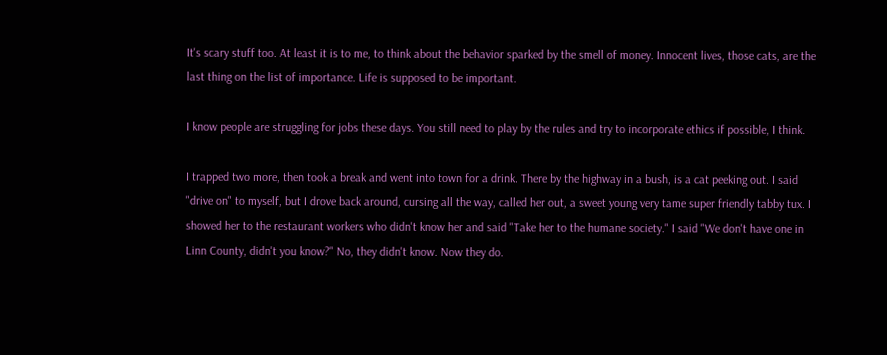It's scary stuff too. At least it is to me, to think about the behavior sparked by the smell of money. Innocent lives, those cats, are the last thing on the list of importance. Life is supposed to be important.

I know people are struggling for jobs these days. You still need to play by the rules and try to incorporate ethics if possible, I think.

I trapped two more, then took a break and went into town for a drink. There by the highway in a bush, is a cat peeking out. I said "drive on" to myself, but I drove back around, cursing all the way, called her out, a sweet young very tame super friendly tabby tux. I showed her to the restaurant workers who didn't know her and said "Take her to the humane society." I said "We don't have one in Linn County, didn't you know?" No, they didn't know. Now they do.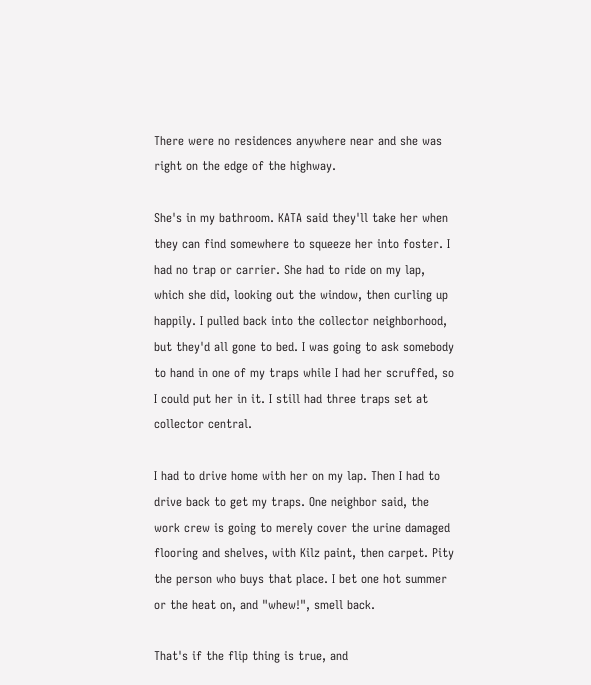There were no residences anywhere near and she was right on the edge of the highway.

She's in my bathroom. KATA said they'll take her when they can find somewhere to squeeze her into foster. I had no trap or carrier. She had to ride on my lap, which she did, looking out the window, then curling up happily. I pulled back into the collector neighborhood, but they'd all gone to bed. I was going to ask somebody to hand in one of my traps while I had her scruffed, so I could put her in it. I still had three traps set at collector central.

I had to drive home with her on my lap. Then I had to drive back to get my traps. One neighbor said, the work crew is going to merely cover the urine damaged flooring and shelves, with Kilz paint, then carpet. Pity the person who buys that place. I bet one hot summer or the heat on, and "whew!", smell back.

That's if the flip thing is true, and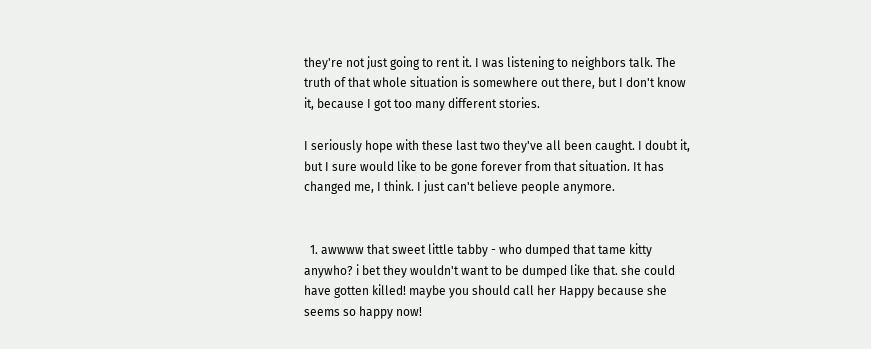they're not just going to rent it. I was listening to neighbors talk. The truth of that whole situation is somewhere out there, but I don't know it, because I got too many different stories.

I seriously hope with these last two they've all been caught. I doubt it, but I sure would like to be gone forever from that situation. It has changed me, I think. I just can't believe people anymore.


  1. awwww that sweet little tabby - who dumped that tame kitty anywho? i bet they wouldn't want to be dumped like that. she could have gotten killed! maybe you should call her Happy because she seems so happy now!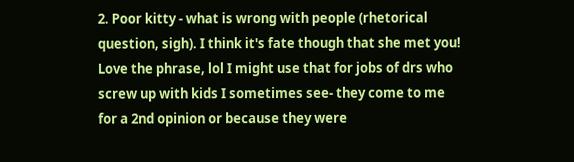2. Poor kitty - what is wrong with people (rhetorical question, sigh). I think it's fate though that she met you! Love the phrase, lol I might use that for jobs of drs who screw up with kids I sometimes see- they come to me for a 2nd opinion or because they were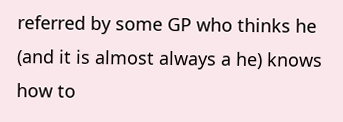referred by some GP who thinks he (and it is almost always a he) knows how to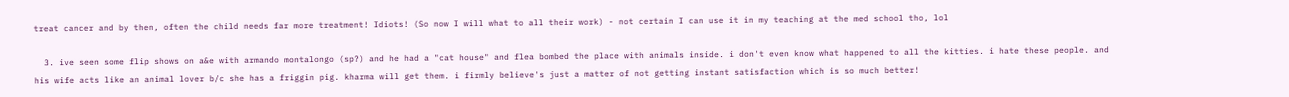treat cancer and by then, often the child needs far more treatment! Idiots! (So now I will what to all their work) - not certain I can use it in my teaching at the med school tho, lol

  3. ive seen some flip shows on a&e with armando montalongo (sp?) and he had a "cat house" and flea bombed the place with animals inside. i don't even know what happened to all the kitties. i hate these people. and his wife acts like an animal lover b/c she has a friggin pig. kharma will get them. i firmly believe's just a matter of not getting instant satisfaction which is so much better!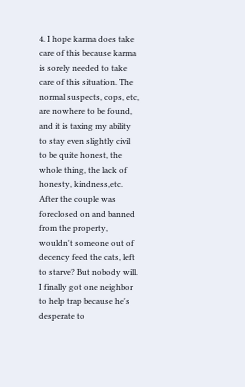4. I hope karma does take care of this because karma is sorely needed to take care of this situation. The normal suspects, cops, etc, are nowhere to be found, and it is taxing my ability to stay even slightly civil to be quite honest, the whole thing, the lack of honesty, kindness,etc. After the couple was foreclosed on and banned from the property, wouldn't someone out of decency feed the cats, left to starve? But nobody will. I finally got one neighbor to help trap because he's desperate to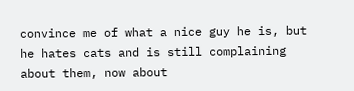convince me of what a nice guy he is, but he hates cats and is still complaining about them, now about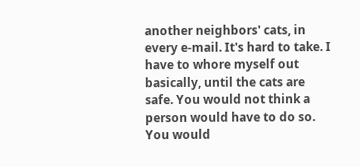another neighbors' cats, in every e-mail. It's hard to take. I have to whore myself out basically, until the cats are safe. You would not think a person would have to do so. You would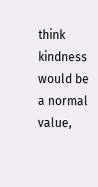think kindness would be a normal value,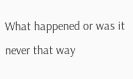What happened or was it never that way